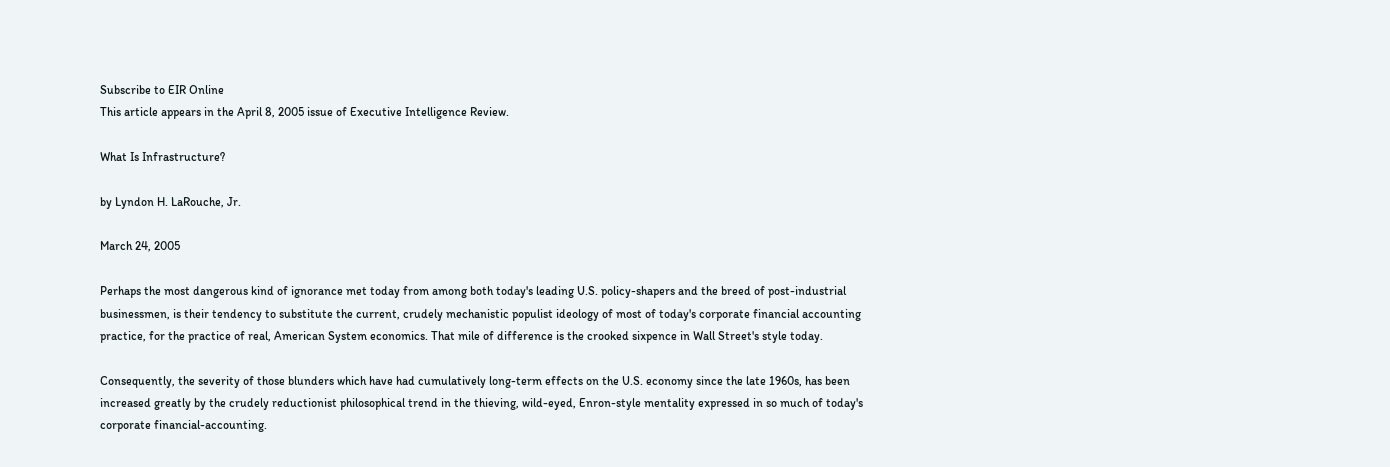Subscribe to EIR Online
This article appears in the April 8, 2005 issue of Executive Intelligence Review.

What Is Infrastructure?

by Lyndon H. LaRouche, Jr.

March 24, 2005

Perhaps the most dangerous kind of ignorance met today from among both today's leading U.S. policy-shapers and the breed of post-industrial businessmen, is their tendency to substitute the current, crudely mechanistic populist ideology of most of today's corporate financial accounting practice, for the practice of real, American System economics. That mile of difference is the crooked sixpence in Wall Street's style today.

Consequently, the severity of those blunders which have had cumulatively long-term effects on the U.S. economy since the late 1960s, has been increased greatly by the crudely reductionist philosophical trend in the thieving, wild-eyed, Enron-style mentality expressed in so much of today's corporate financial-accounting.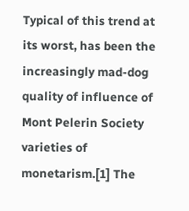Typical of this trend at its worst, has been the increasingly mad-dog quality of influence of Mont Pelerin Society varieties of monetarism.[1] The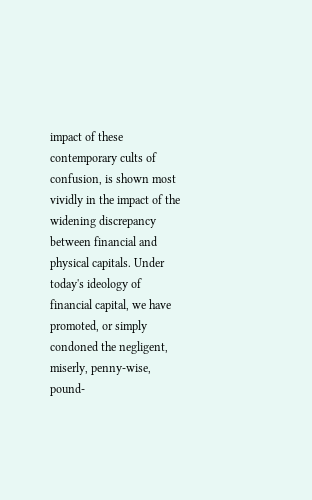impact of these contemporary cults of confusion, is shown most vividly in the impact of the widening discrepancy between financial and physical capitals. Under today's ideology of financial capital, we have promoted, or simply condoned the negligent, miserly, penny-wise, pound-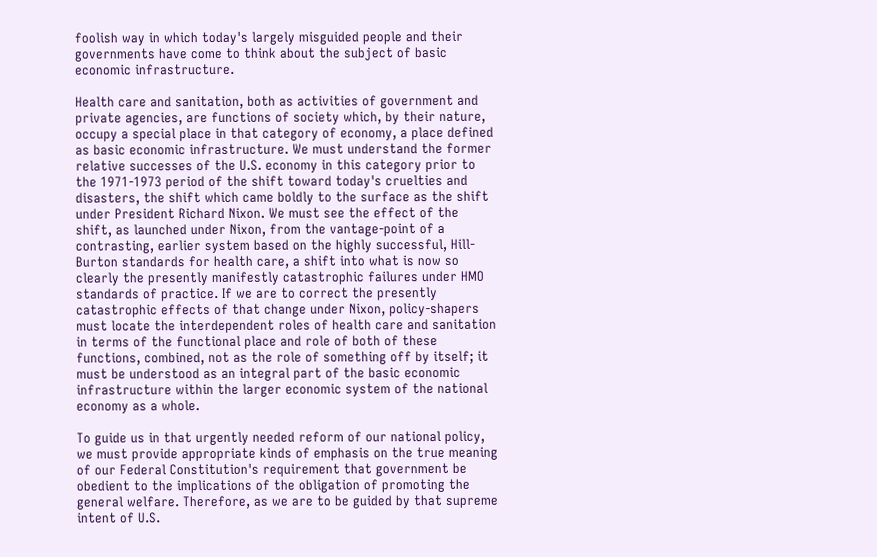foolish way in which today's largely misguided people and their governments have come to think about the subject of basic economic infrastructure.

Health care and sanitation, both as activities of government and private agencies, are functions of society which, by their nature, occupy a special place in that category of economy, a place defined as basic economic infrastructure. We must understand the former relative successes of the U.S. economy in this category prior to the 1971-1973 period of the shift toward today's cruelties and disasters, the shift which came boldly to the surface as the shift under President Richard Nixon. We must see the effect of the shift, as launched under Nixon, from the vantage-point of a contrasting, earlier system based on the highly successful, Hill-Burton standards for health care, a shift into what is now so clearly the presently manifestly catastrophic failures under HMO standards of practice. If we are to correct the presently catastrophic effects of that change under Nixon, policy-shapers must locate the interdependent roles of health care and sanitation in terms of the functional place and role of both of these functions, combined, not as the role of something off by itself; it must be understood as an integral part of the basic economic infrastructure within the larger economic system of the national economy as a whole.

To guide us in that urgently needed reform of our national policy, we must provide appropriate kinds of emphasis on the true meaning of our Federal Constitution's requirement that government be obedient to the implications of the obligation of promoting the general welfare. Therefore, as we are to be guided by that supreme intent of U.S.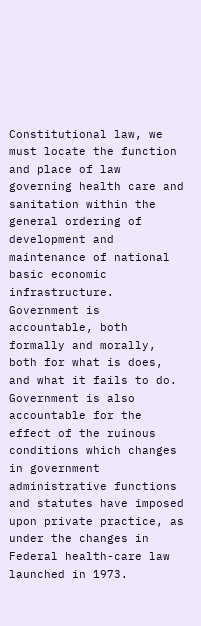Constitutional law, we must locate the function and place of law governing health care and sanitation within the general ordering of development and maintenance of national basic economic infrastructure. Government is accountable, both formally and morally, both for what is does, and what it fails to do. Government is also accountable for the effect of the ruinous conditions which changes in government administrative functions and statutes have imposed upon private practice, as under the changes in Federal health-care law launched in 1973.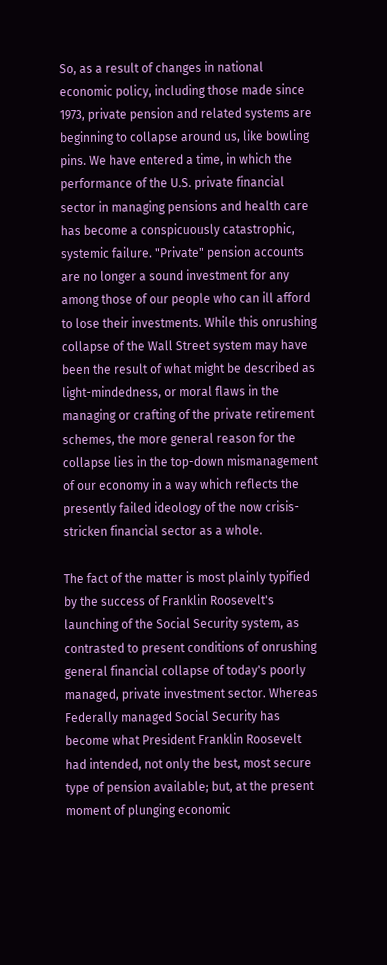So, as a result of changes in national economic policy, including those made since 1973, private pension and related systems are beginning to collapse around us, like bowling pins. We have entered a time, in which the performance of the U.S. private financial sector in managing pensions and health care has become a conspicuously catastrophic, systemic failure. "Private" pension accounts are no longer a sound investment for any among those of our people who can ill afford to lose their investments. While this onrushing collapse of the Wall Street system may have been the result of what might be described as light-mindedness, or moral flaws in the managing or crafting of the private retirement schemes, the more general reason for the collapse lies in the top-down mismanagement of our economy in a way which reflects the presently failed ideology of the now crisis-stricken financial sector as a whole.

The fact of the matter is most plainly typified by the success of Franklin Roosevelt's launching of the Social Security system, as contrasted to present conditions of onrushing general financial collapse of today's poorly managed, private investment sector. Whereas Federally managed Social Security has become what President Franklin Roosevelt had intended, not only the best, most secure type of pension available; but, at the present moment of plunging economic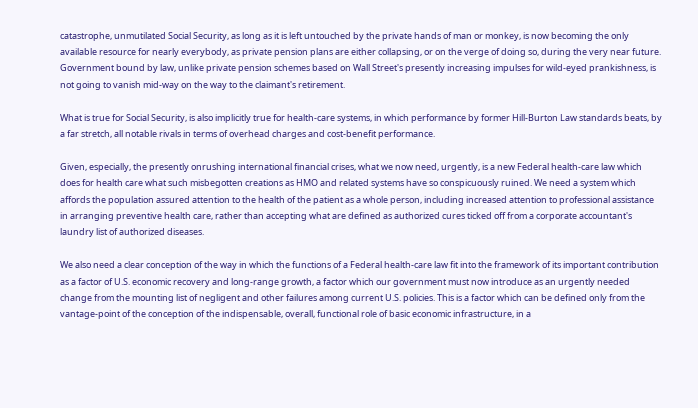catastrophe, unmutilated Social Security, as long as it is left untouched by the private hands of man or monkey, is now becoming the only available resource for nearly everybody, as private pension plans are either collapsing, or on the verge of doing so, during the very near future. Government bound by law, unlike private pension schemes based on Wall Street's presently increasing impulses for wild-eyed prankishness, is not going to vanish mid-way on the way to the claimant's retirement.

What is true for Social Security, is also implicitly true for health-care systems, in which performance by former Hill-Burton Law standards beats, by a far stretch, all notable rivals in terms of overhead charges and cost-benefit performance.

Given, especially, the presently onrushing international financial crises, what we now need, urgently, is a new Federal health-care law which does for health care what such misbegotten creations as HMO and related systems have so conspicuously ruined. We need a system which affords the population assured attention to the health of the patient as a whole person, including increased attention to professional assistance in arranging preventive health care, rather than accepting what are defined as authorized cures ticked off from a corporate accountant's laundry list of authorized diseases.

We also need a clear conception of the way in which the functions of a Federal health-care law fit into the framework of its important contribution as a factor of U.S. economic recovery and long-range growth, a factor which our government must now introduce as an urgently needed change from the mounting list of negligent and other failures among current U.S. policies. This is a factor which can be defined only from the vantage-point of the conception of the indispensable, overall, functional role of basic economic infrastructure, in a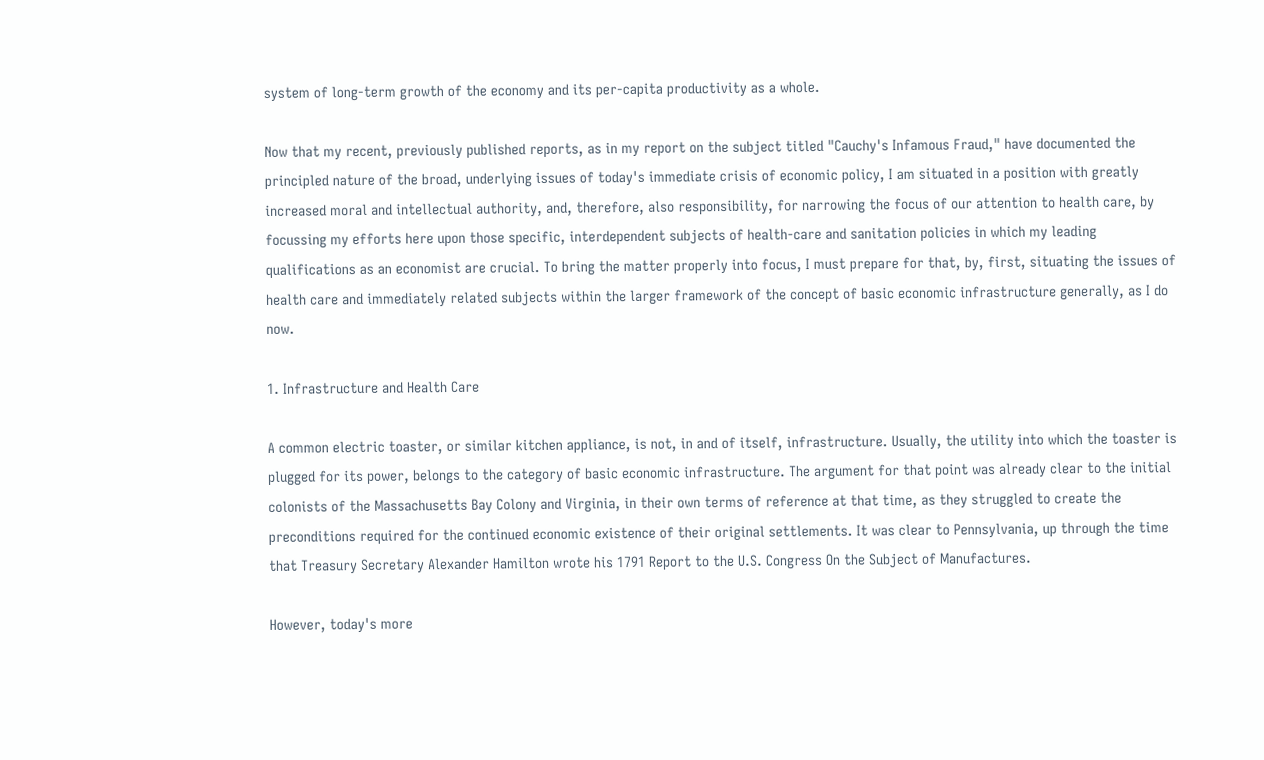system of long-term growth of the economy and its per-capita productivity as a whole.

Now that my recent, previously published reports, as in my report on the subject titled "Cauchy's Infamous Fraud," have documented the principled nature of the broad, underlying issues of today's immediate crisis of economic policy, I am situated in a position with greatly increased moral and intellectual authority, and, therefore, also responsibility, for narrowing the focus of our attention to health care, by focussing my efforts here upon those specific, interdependent subjects of health-care and sanitation policies in which my leading qualifications as an economist are crucial. To bring the matter properly into focus, I must prepare for that, by, first, situating the issues of health care and immediately related subjects within the larger framework of the concept of basic economic infrastructure generally, as I do now.

1. Infrastructure and Health Care

A common electric toaster, or similar kitchen appliance, is not, in and of itself, infrastructure. Usually, the utility into which the toaster is plugged for its power, belongs to the category of basic economic infrastructure. The argument for that point was already clear to the initial colonists of the Massachusetts Bay Colony and Virginia, in their own terms of reference at that time, as they struggled to create the preconditions required for the continued economic existence of their original settlements. It was clear to Pennsylvania, up through the time that Treasury Secretary Alexander Hamilton wrote his 1791 Report to the U.S. Congress On the Subject of Manufactures.

However, today's more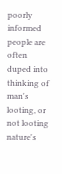poorly informed people are often duped into thinking of man's looting, or not looting nature's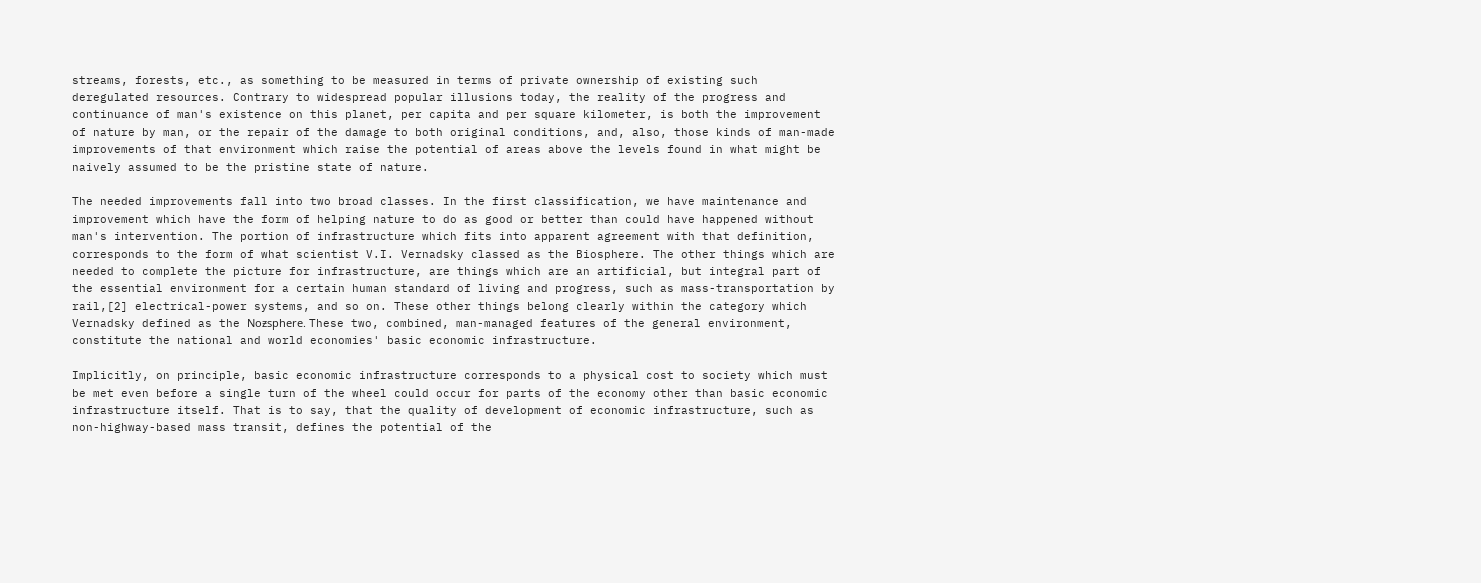streams, forests, etc., as something to be measured in terms of private ownership of existing such deregulated resources. Contrary to widespread popular illusions today, the reality of the progress and continuance of man's existence on this planet, per capita and per square kilometer, is both the improvement of nature by man, or the repair of the damage to both original conditions, and, also, those kinds of man-made improvements of that environment which raise the potential of areas above the levels found in what might be naively assumed to be the pristine state of nature.

The needed improvements fall into two broad classes. In the first classification, we have maintenance and improvement which have the form of helping nature to do as good or better than could have happened without man's intervention. The portion of infrastructure which fits into apparent agreement with that definition, corresponds to the form of what scientist V.I. Vernadsky classed as the Biosphere. The other things which are needed to complete the picture for infrastructure, are things which are an artificial, but integral part of the essential environment for a certain human standard of living and progress, such as mass-transportation by rail,[2] electrical-power systems, and so on. These other things belong clearly within the category which Vernadsky defined as the Noƶsphere. These two, combined, man-managed features of the general environment, constitute the national and world economies' basic economic infrastructure.

Implicitly, on principle, basic economic infrastructure corresponds to a physical cost to society which must be met even before a single turn of the wheel could occur for parts of the economy other than basic economic infrastructure itself. That is to say, that the quality of development of economic infrastructure, such as non-highway-based mass transit, defines the potential of the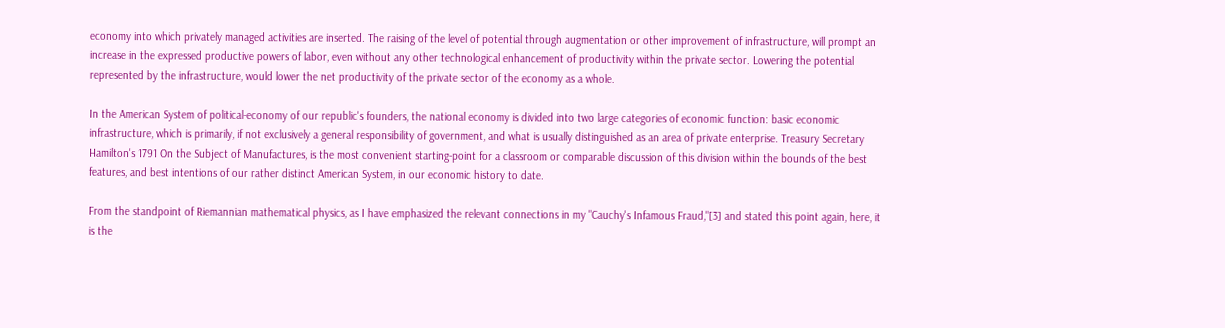economy into which privately managed activities are inserted. The raising of the level of potential through augmentation or other improvement of infrastructure, will prompt an increase in the expressed productive powers of labor, even without any other technological enhancement of productivity within the private sector. Lowering the potential represented by the infrastructure, would lower the net productivity of the private sector of the economy as a whole.

In the American System of political-economy of our republic's founders, the national economy is divided into two large categories of economic function: basic economic infrastructure, which is primarily, if not exclusively a general responsibility of government, and what is usually distinguished as an area of private enterprise. Treasury Secretary Hamilton's 1791 On the Subject of Manufactures, is the most convenient starting-point for a classroom or comparable discussion of this division within the bounds of the best features, and best intentions of our rather distinct American System, in our economic history to date.

From the standpoint of Riemannian mathematical physics, as I have emphasized the relevant connections in my "Cauchy's Infamous Fraud,"[3] and stated this point again, here, it is the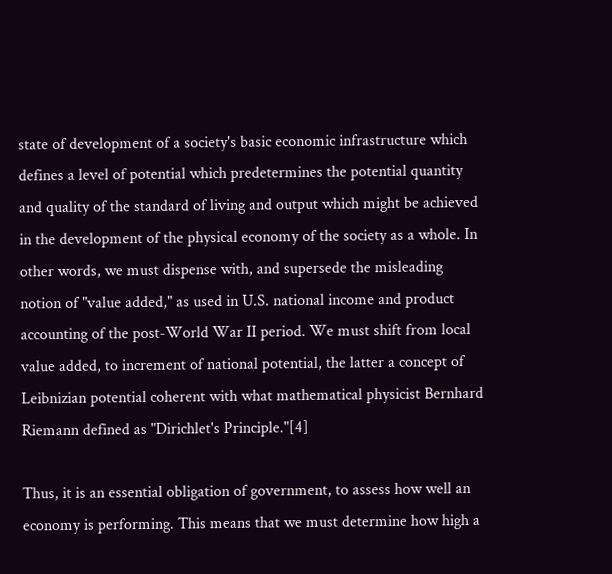state of development of a society's basic economic infrastructure which defines a level of potential which predetermines the potential quantity and quality of the standard of living and output which might be achieved in the development of the physical economy of the society as a whole. In other words, we must dispense with, and supersede the misleading notion of "value added," as used in U.S. national income and product accounting of the post-World War II period. We must shift from local value added, to increment of national potential, the latter a concept of Leibnizian potential coherent with what mathematical physicist Bernhard Riemann defined as "Dirichlet's Principle."[4]

Thus, it is an essential obligation of government, to assess how well an economy is performing. This means that we must determine how high a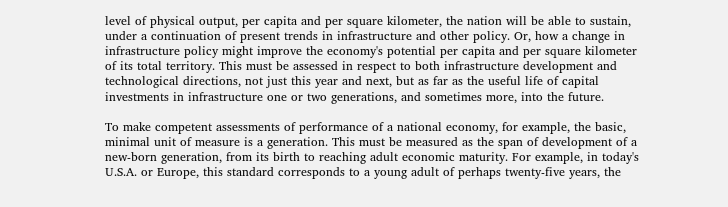level of physical output, per capita and per square kilometer, the nation will be able to sustain, under a continuation of present trends in infrastructure and other policy. Or, how a change in infrastructure policy might improve the economy's potential per capita and per square kilometer of its total territory. This must be assessed in respect to both infrastructure development and technological directions, not just this year and next, but as far as the useful life of capital investments in infrastructure one or two generations, and sometimes more, into the future.

To make competent assessments of performance of a national economy, for example, the basic, minimal unit of measure is a generation. This must be measured as the span of development of a new-born generation, from its birth to reaching adult economic maturity. For example, in today's U.S.A. or Europe, this standard corresponds to a young adult of perhaps twenty-five years, the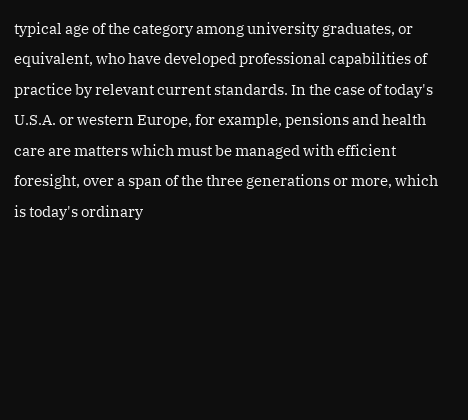typical age of the category among university graduates, or equivalent, who have developed professional capabilities of practice by relevant current standards. In the case of today's U.S.A. or western Europe, for example, pensions and health care are matters which must be managed with efficient foresight, over a span of the three generations or more, which is today's ordinary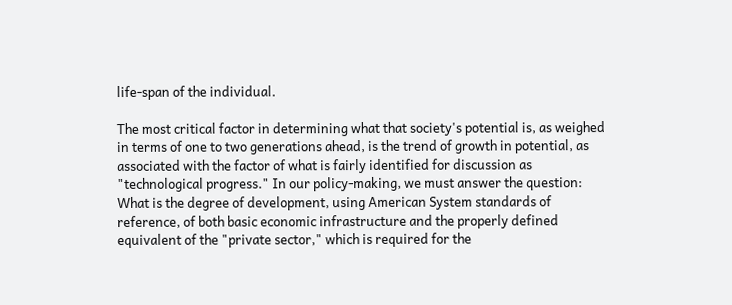life-span of the individual.

The most critical factor in determining what that society's potential is, as weighed in terms of one to two generations ahead, is the trend of growth in potential, as associated with the factor of what is fairly identified for discussion as "technological progress." In our policy-making, we must answer the question: What is the degree of development, using American System standards of reference, of both basic economic infrastructure and the properly defined equivalent of the "private sector," which is required for the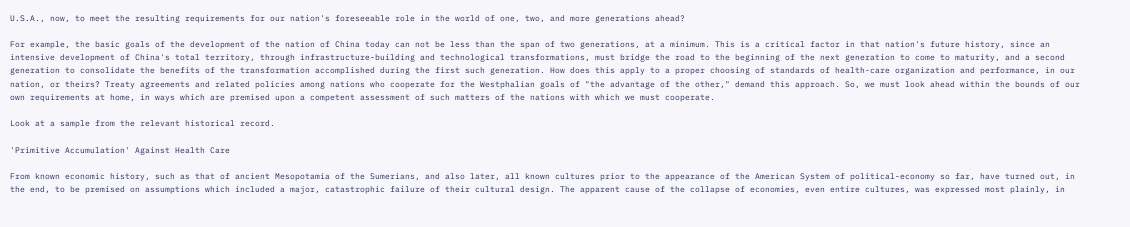U.S.A., now, to meet the resulting requirements for our nation's foreseeable role in the world of one, two, and more generations ahead?

For example, the basic goals of the development of the nation of China today can not be less than the span of two generations, at a minimum. This is a critical factor in that nation's future history, since an intensive development of China's total territory, through infrastructure-building and technological transformations, must bridge the road to the beginning of the next generation to come to maturity, and a second generation to consolidate the benefits of the transformation accomplished during the first such generation. How does this apply to a proper choosing of standards of health-care organization and performance, in our nation, or theirs? Treaty agreements and related policies among nations who cooperate for the Westphalian goals of "the advantage of the other," demand this approach. So, we must look ahead within the bounds of our own requirements at home, in ways which are premised upon a competent assessment of such matters of the nations with which we must cooperate.

Look at a sample from the relevant historical record.

'Primitive Accumulation' Against Health Care

From known economic history, such as that of ancient Mesopotamia of the Sumerians, and also later, all known cultures prior to the appearance of the American System of political-economy so far, have turned out, in the end, to be premised on assumptions which included a major, catastrophic failure of their cultural design. The apparent cause of the collapse of economies, even entire cultures, was expressed most plainly, in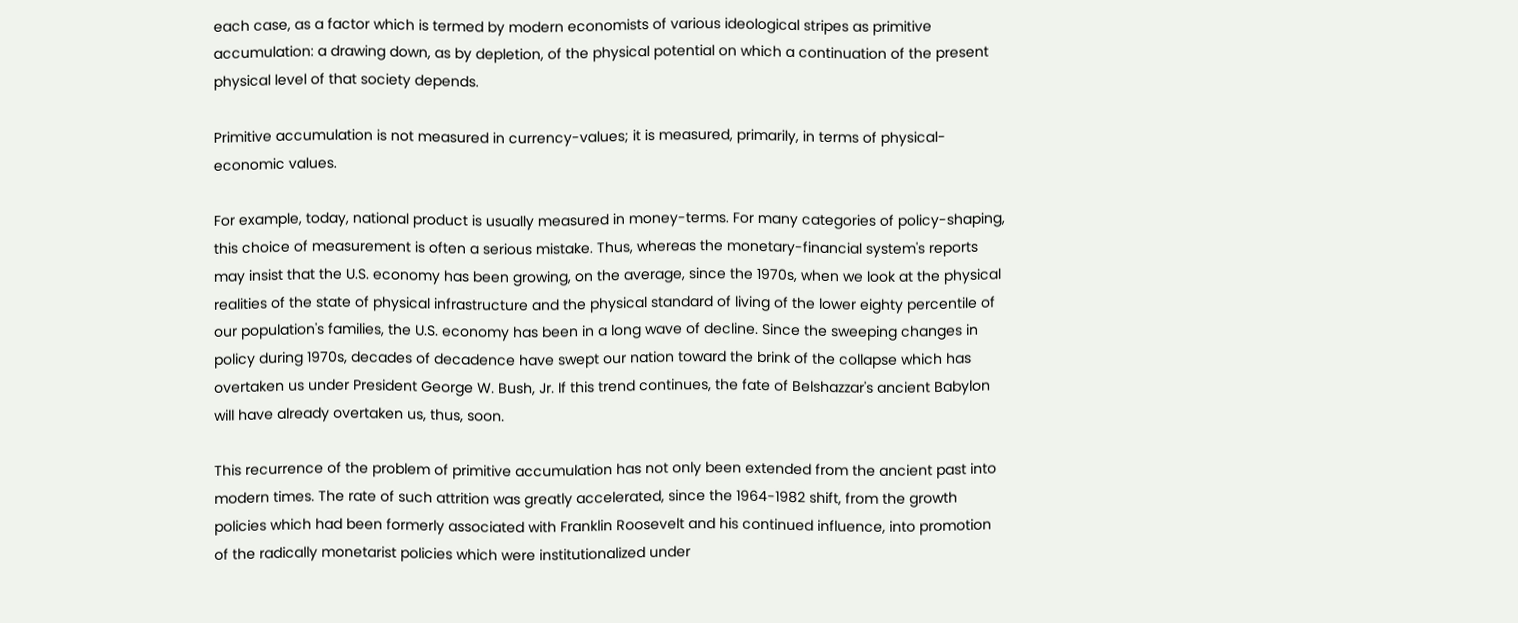each case, as a factor which is termed by modern economists of various ideological stripes as primitive accumulation: a drawing down, as by depletion, of the physical potential on which a continuation of the present physical level of that society depends.

Primitive accumulation is not measured in currency-values; it is measured, primarily, in terms of physical-economic values.

For example, today, national product is usually measured in money-terms. For many categories of policy-shaping, this choice of measurement is often a serious mistake. Thus, whereas the monetary-financial system's reports may insist that the U.S. economy has been growing, on the average, since the 1970s, when we look at the physical realities of the state of physical infrastructure and the physical standard of living of the lower eighty percentile of our population's families, the U.S. economy has been in a long wave of decline. Since the sweeping changes in policy during 1970s, decades of decadence have swept our nation toward the brink of the collapse which has overtaken us under President George W. Bush, Jr. If this trend continues, the fate of Belshazzar's ancient Babylon will have already overtaken us, thus, soon.

This recurrence of the problem of primitive accumulation has not only been extended from the ancient past into modern times. The rate of such attrition was greatly accelerated, since the 1964-1982 shift, from the growth policies which had been formerly associated with Franklin Roosevelt and his continued influence, into promotion of the radically monetarist policies which were institutionalized under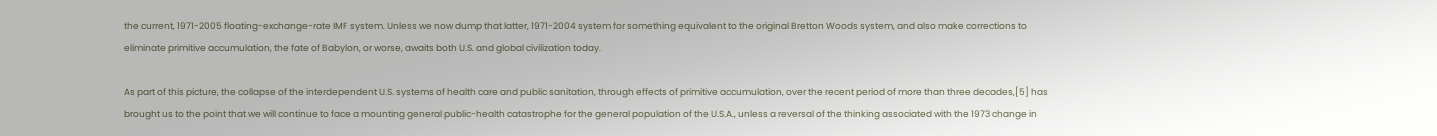the current, 1971-2005 floating-exchange-rate IMF system. Unless we now dump that latter, 1971-2004 system for something equivalent to the original Bretton Woods system, and also make corrections to eliminate primitive accumulation, the fate of Babylon, or worse, awaits both U.S. and global civilization today.

As part of this picture, the collapse of the interdependent U.S. systems of health care and public sanitation, through effects of primitive accumulation, over the recent period of more than three decades,[5] has brought us to the point that we will continue to face a mounting general public-health catastrophe for the general population of the U.S.A., unless a reversal of the thinking associated with the 1973 change in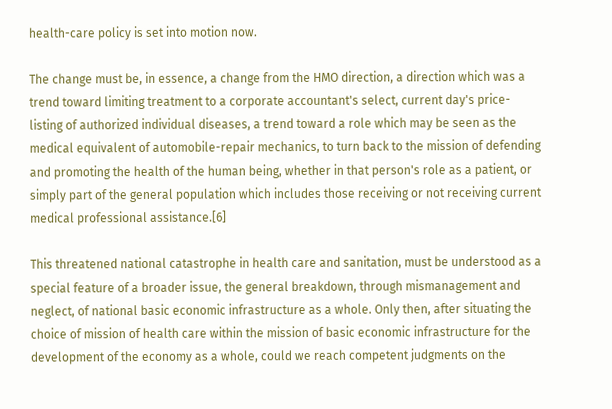health-care policy is set into motion now.

The change must be, in essence, a change from the HMO direction, a direction which was a trend toward limiting treatment to a corporate accountant's select, current day's price-listing of authorized individual diseases, a trend toward a role which may be seen as the medical equivalent of automobile-repair mechanics, to turn back to the mission of defending and promoting the health of the human being, whether in that person's role as a patient, or simply part of the general population which includes those receiving or not receiving current medical professional assistance.[6]

This threatened national catastrophe in health care and sanitation, must be understood as a special feature of a broader issue, the general breakdown, through mismanagement and neglect, of national basic economic infrastructure as a whole. Only then, after situating the choice of mission of health care within the mission of basic economic infrastructure for the development of the economy as a whole, could we reach competent judgments on the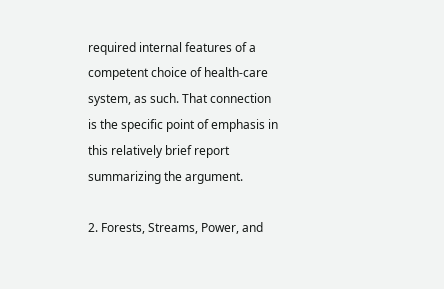required internal features of a competent choice of health-care system, as such. That connection is the specific point of emphasis in this relatively brief report summarizing the argument.

2. Forests, Streams, Power, and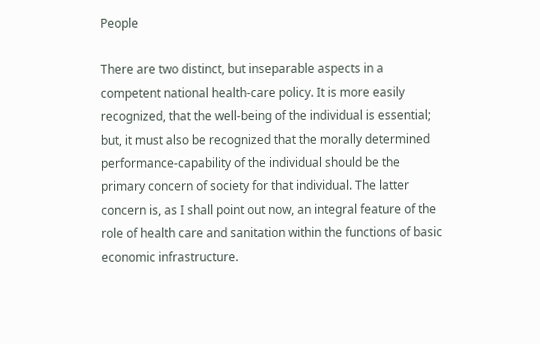People

There are two distinct, but inseparable aspects in a competent national health-care policy. It is more easily recognized, that the well-being of the individual is essential; but, it must also be recognized that the morally determined performance-capability of the individual should be the primary concern of society for that individual. The latter concern is, as I shall point out now, an integral feature of the role of health care and sanitation within the functions of basic economic infrastructure.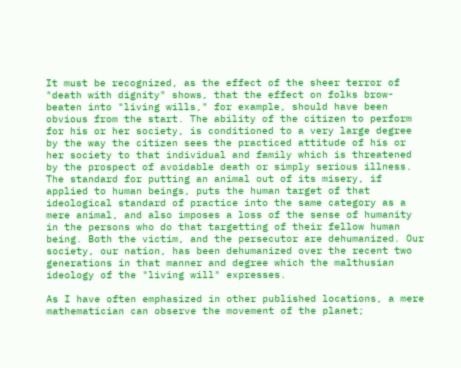It must be recognized, as the effect of the sheer terror of "death with dignity" shows, that the effect on folks brow-beaten into "living wills," for example, should have been obvious from the start. The ability of the citizen to perform for his or her society, is conditioned to a very large degree by the way the citizen sees the practiced attitude of his or her society to that individual and family which is threatened by the prospect of avoidable death or simply serious illness. The standard for putting an animal out of its misery, if applied to human beings, puts the human target of that ideological standard of practice into the same category as a mere animal, and also imposes a loss of the sense of humanity in the persons who do that targetting of their fellow human being. Both the victim, and the persecutor are dehumanized. Our society, our nation, has been dehumanized over the recent two generations in that manner and degree which the malthusian ideology of the "living will" expresses.

As I have often emphasized in other published locations, a mere mathematician can observe the movement of the planet;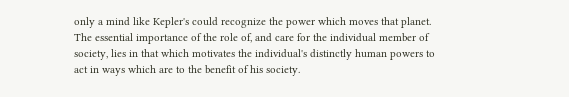only a mind like Kepler's could recognize the power which moves that planet. The essential importance of the role of, and care for the individual member of society, lies in that which motivates the individual's distinctly human powers to act in ways which are to the benefit of his society.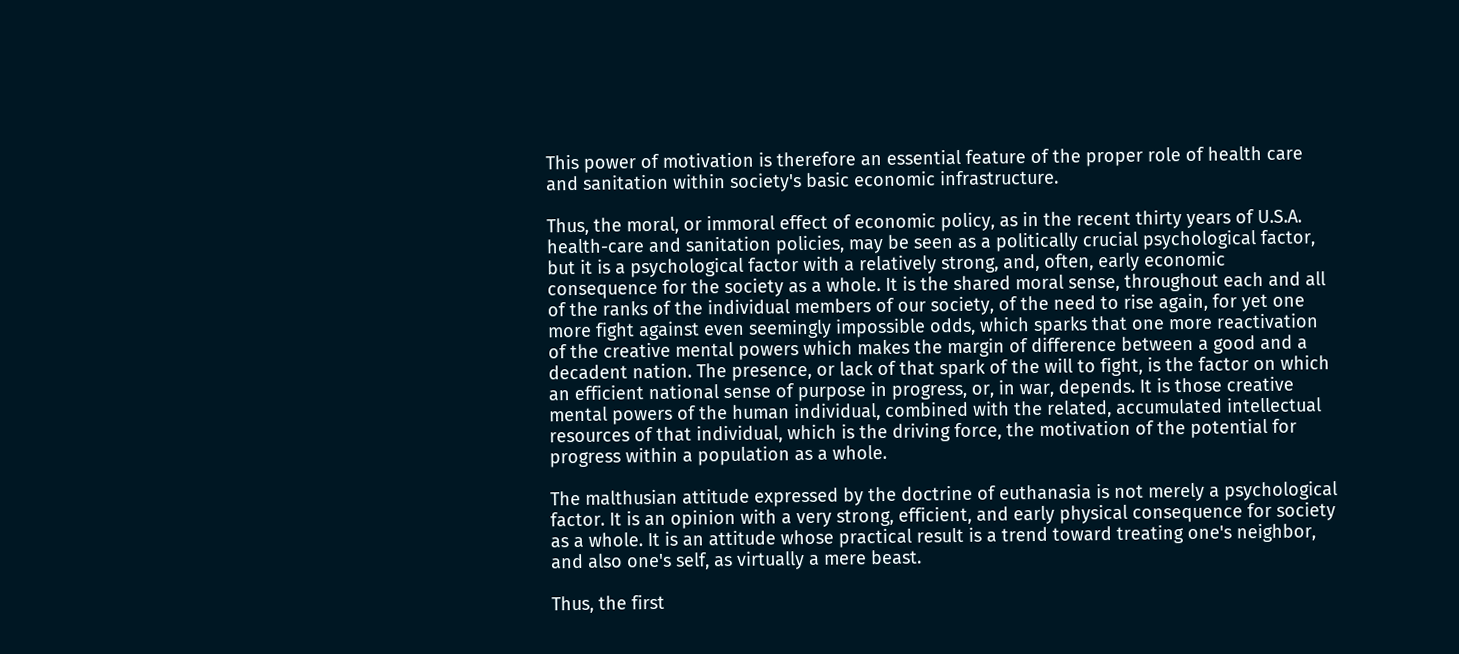This power of motivation is therefore an essential feature of the proper role of health care and sanitation within society's basic economic infrastructure.

Thus, the moral, or immoral effect of economic policy, as in the recent thirty years of U.S.A. health-care and sanitation policies, may be seen as a politically crucial psychological factor, but it is a psychological factor with a relatively strong, and, often, early economic consequence for the society as a whole. It is the shared moral sense, throughout each and all of the ranks of the individual members of our society, of the need to rise again, for yet one more fight against even seemingly impossible odds, which sparks that one more reactivation of the creative mental powers which makes the margin of difference between a good and a decadent nation. The presence, or lack of that spark of the will to fight, is the factor on which an efficient national sense of purpose in progress, or, in war, depends. It is those creative mental powers of the human individual, combined with the related, accumulated intellectual resources of that individual, which is the driving force, the motivation of the potential for progress within a population as a whole.

The malthusian attitude expressed by the doctrine of euthanasia is not merely a psychological factor. It is an opinion with a very strong, efficient, and early physical consequence for society as a whole. It is an attitude whose practical result is a trend toward treating one's neighbor, and also one's self, as virtually a mere beast.

Thus, the first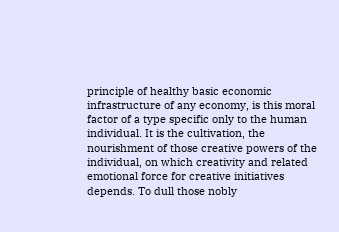principle of healthy basic economic infrastructure of any economy, is this moral factor of a type specific only to the human individual. It is the cultivation, the nourishment of those creative powers of the individual, on which creativity and related emotional force for creative initiatives depends. To dull those nobly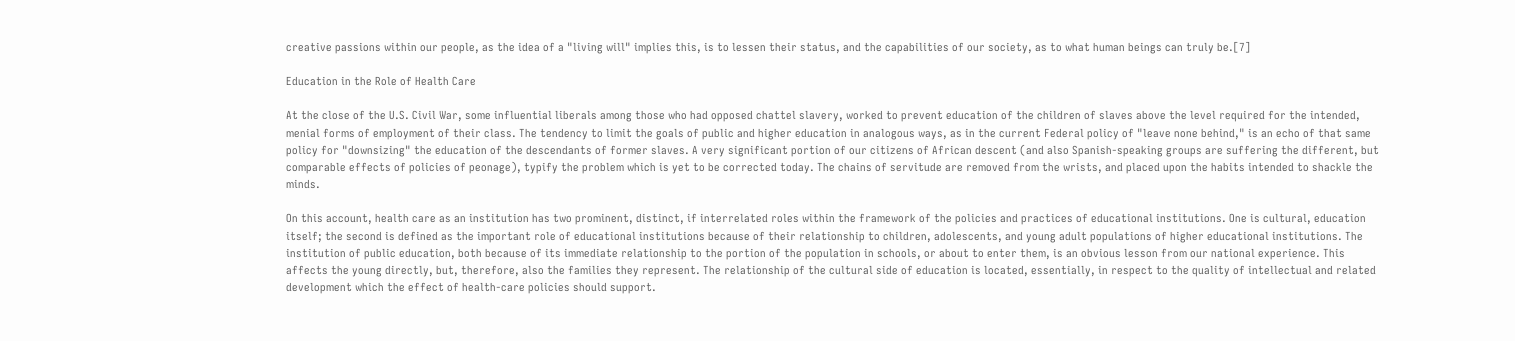creative passions within our people, as the idea of a "living will" implies this, is to lessen their status, and the capabilities of our society, as to what human beings can truly be.[7]

Education in the Role of Health Care

At the close of the U.S. Civil War, some influential liberals among those who had opposed chattel slavery, worked to prevent education of the children of slaves above the level required for the intended, menial forms of employment of their class. The tendency to limit the goals of public and higher education in analogous ways, as in the current Federal policy of "leave none behind," is an echo of that same policy for "downsizing" the education of the descendants of former slaves. A very significant portion of our citizens of African descent (and also Spanish-speaking groups are suffering the different, but comparable effects of policies of peonage), typify the problem which is yet to be corrected today. The chains of servitude are removed from the wrists, and placed upon the habits intended to shackle the minds.

On this account, health care as an institution has two prominent, distinct, if interrelated roles within the framework of the policies and practices of educational institutions. One is cultural, education itself; the second is defined as the important role of educational institutions because of their relationship to children, adolescents, and young adult populations of higher educational institutions. The institution of public education, both because of its immediate relationship to the portion of the population in schools, or about to enter them, is an obvious lesson from our national experience. This affects the young directly, but, therefore, also the families they represent. The relationship of the cultural side of education is located, essentially, in respect to the quality of intellectual and related development which the effect of health-care policies should support.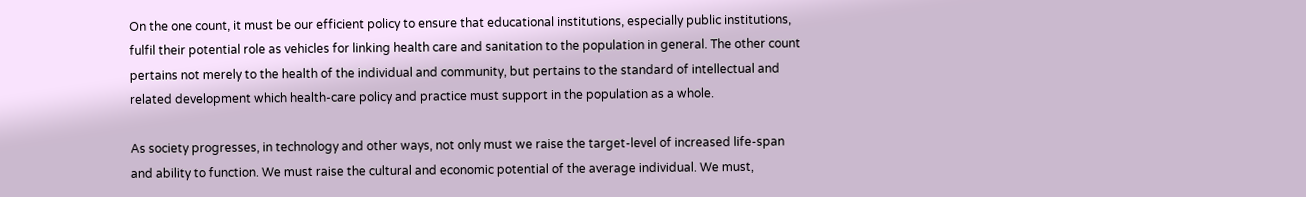On the one count, it must be our efficient policy to ensure that educational institutions, especially public institutions, fulfil their potential role as vehicles for linking health care and sanitation to the population in general. The other count pertains not merely to the health of the individual and community, but pertains to the standard of intellectual and related development which health-care policy and practice must support in the population as a whole.

As society progresses, in technology and other ways, not only must we raise the target-level of increased life-span and ability to function. We must raise the cultural and economic potential of the average individual. We must,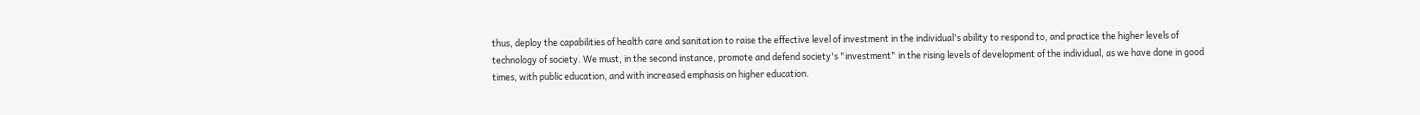thus, deploy the capabilities of health care and sanitation to raise the effective level of investment in the individual's ability to respond to, and practice the higher levels of technology of society. We must, in the second instance, promote and defend society's "investment" in the rising levels of development of the individual, as we have done in good times, with public education, and with increased emphasis on higher education.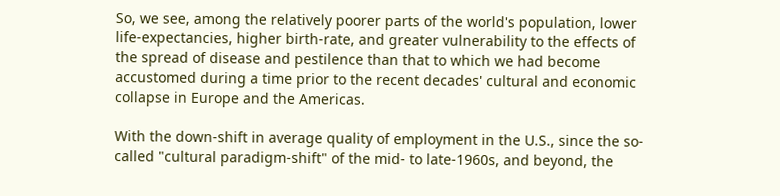So, we see, among the relatively poorer parts of the world's population, lower life-expectancies, higher birth-rate, and greater vulnerability to the effects of the spread of disease and pestilence than that to which we had become accustomed during a time prior to the recent decades' cultural and economic collapse in Europe and the Americas.

With the down-shift in average quality of employment in the U.S., since the so-called "cultural paradigm-shift" of the mid- to late-1960s, and beyond, the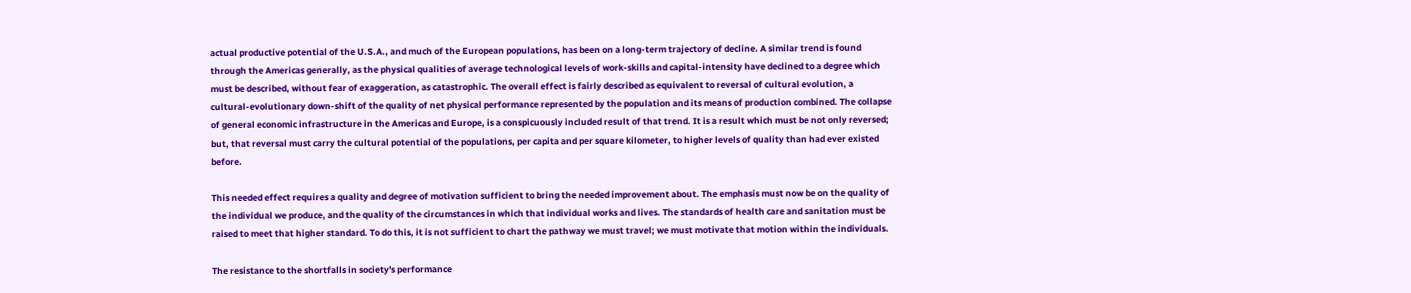actual productive potential of the U.S.A., and much of the European populations, has been on a long-term trajectory of decline. A similar trend is found through the Americas generally, as the physical qualities of average technological levels of work-skills and capital-intensity have declined to a degree which must be described, without fear of exaggeration, as catastrophic. The overall effect is fairly described as equivalent to reversal of cultural evolution, a cultural-evolutionary down-shift of the quality of net physical performance represented by the population and its means of production combined. The collapse of general economic infrastructure in the Americas and Europe, is a conspicuously included result of that trend. It is a result which must be not only reversed; but, that reversal must carry the cultural potential of the populations, per capita and per square kilometer, to higher levels of quality than had ever existed before.

This needed effect requires a quality and degree of motivation sufficient to bring the needed improvement about. The emphasis must now be on the quality of the individual we produce, and the quality of the circumstances in which that individual works and lives. The standards of health care and sanitation must be raised to meet that higher standard. To do this, it is not sufficient to chart the pathway we must travel; we must motivate that motion within the individuals.

The resistance to the shortfalls in society's performance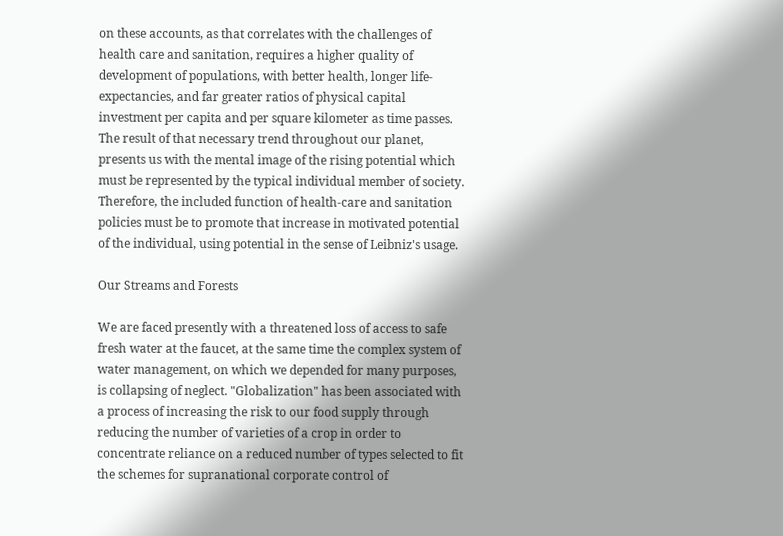on these accounts, as that correlates with the challenges of health care and sanitation, requires a higher quality of development of populations, with better health, longer life-expectancies, and far greater ratios of physical capital investment per capita and per square kilometer as time passes. The result of that necessary trend throughout our planet, presents us with the mental image of the rising potential which must be represented by the typical individual member of society. Therefore, the included function of health-care and sanitation policies must be to promote that increase in motivated potential of the individual, using potential in the sense of Leibniz's usage.

Our Streams and Forests

We are faced presently with a threatened loss of access to safe fresh water at the faucet, at the same time the complex system of water management, on which we depended for many purposes, is collapsing of neglect. "Globalization" has been associated with a process of increasing the risk to our food supply through reducing the number of varieties of a crop in order to concentrate reliance on a reduced number of types selected to fit the schemes for supranational corporate control of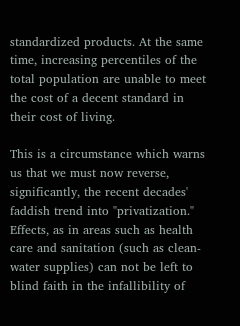standardized products. At the same time, increasing percentiles of the total population are unable to meet the cost of a decent standard in their cost of living.

This is a circumstance which warns us that we must now reverse, significantly, the recent decades' faddish trend into "privatization." Effects, as in areas such as health care and sanitation (such as clean-water supplies) can not be left to blind faith in the infallibility of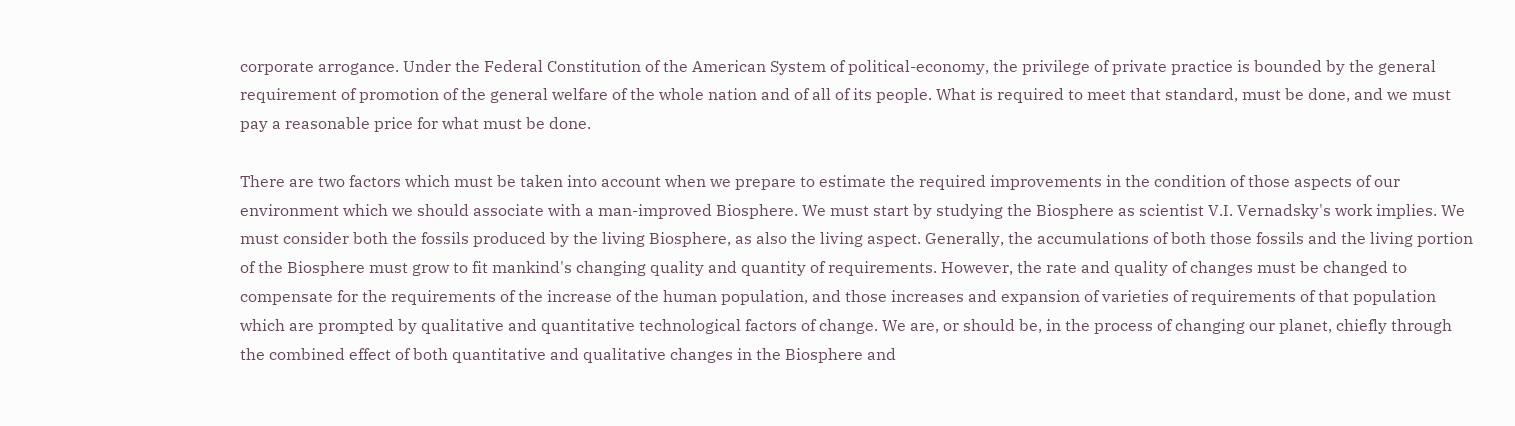corporate arrogance. Under the Federal Constitution of the American System of political-economy, the privilege of private practice is bounded by the general requirement of promotion of the general welfare of the whole nation and of all of its people. What is required to meet that standard, must be done, and we must pay a reasonable price for what must be done.

There are two factors which must be taken into account when we prepare to estimate the required improvements in the condition of those aspects of our environment which we should associate with a man-improved Biosphere. We must start by studying the Biosphere as scientist V.I. Vernadsky's work implies. We must consider both the fossils produced by the living Biosphere, as also the living aspect. Generally, the accumulations of both those fossils and the living portion of the Biosphere must grow to fit mankind's changing quality and quantity of requirements. However, the rate and quality of changes must be changed to compensate for the requirements of the increase of the human population, and those increases and expansion of varieties of requirements of that population which are prompted by qualitative and quantitative technological factors of change. We are, or should be, in the process of changing our planet, chiefly through the combined effect of both quantitative and qualitative changes in the Biosphere and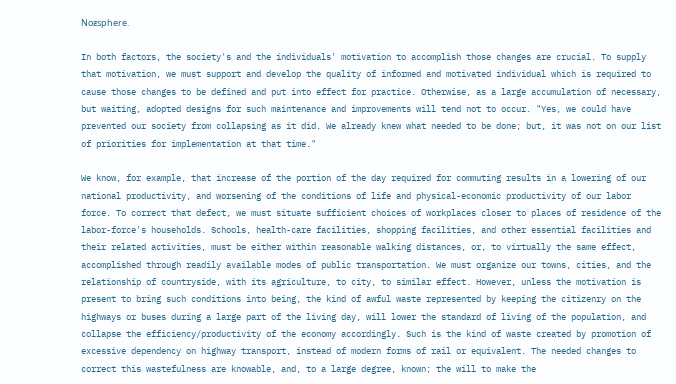Noƶsphere.

In both factors, the society's and the individuals' motivation to accomplish those changes are crucial. To supply that motivation, we must support and develop the quality of informed and motivated individual which is required to cause those changes to be defined and put into effect for practice. Otherwise, as a large accumulation of necessary, but waiting, adopted designs for such maintenance and improvements will tend not to occur. "Yes, we could have prevented our society from collapsing as it did. We already knew what needed to be done; but, it was not on our list of priorities for implementation at that time."

We know, for example, that increase of the portion of the day required for commuting results in a lowering of our national productivity, and worsening of the conditions of life and physical-economic productivity of our labor force. To correct that defect, we must situate sufficient choices of workplaces closer to places of residence of the labor-force's households. Schools, health-care facilities, shopping facilities, and other essential facilities and their related activities, must be either within reasonable walking distances, or, to virtually the same effect, accomplished through readily available modes of public transportation. We must organize our towns, cities, and the relationship of countryside, with its agriculture, to city, to similar effect. However, unless the motivation is present to bring such conditions into being, the kind of awful waste represented by keeping the citizenry on the highways or buses during a large part of the living day, will lower the standard of living of the population, and collapse the efficiency/productivity of the economy accordingly. Such is the kind of waste created by promotion of excessive dependency on highway transport, instead of modern forms of rail or equivalent. The needed changes to correct this wastefulness are knowable, and, to a large degree, known; the will to make the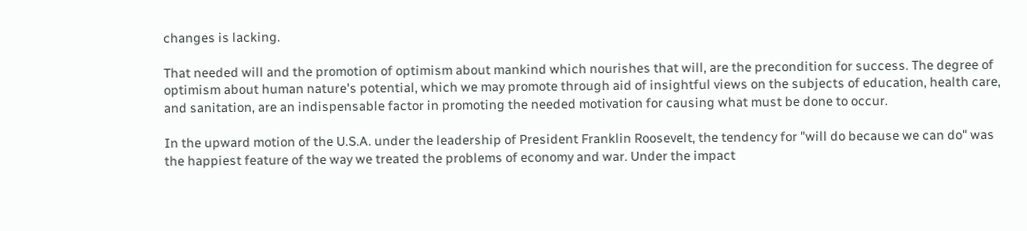changes is lacking.

That needed will and the promotion of optimism about mankind which nourishes that will, are the precondition for success. The degree of optimism about human nature's potential, which we may promote through aid of insightful views on the subjects of education, health care, and sanitation, are an indispensable factor in promoting the needed motivation for causing what must be done to occur.

In the upward motion of the U.S.A. under the leadership of President Franklin Roosevelt, the tendency for "will do because we can do" was the happiest feature of the way we treated the problems of economy and war. Under the impact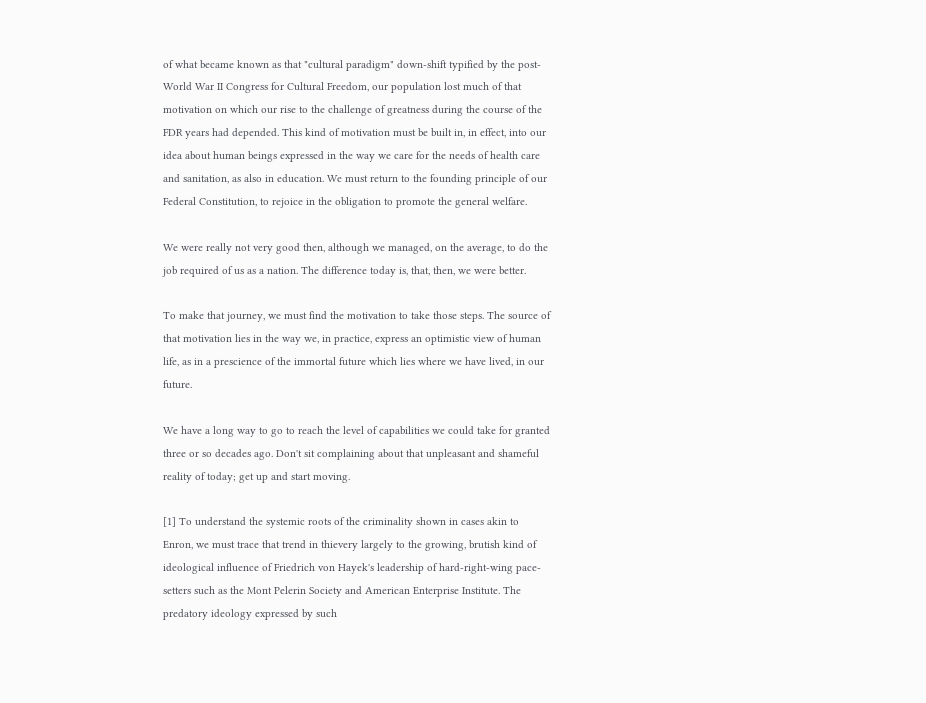of what became known as that "cultural paradigm" down-shift typified by the post-World War II Congress for Cultural Freedom, our population lost much of that motivation on which our rise to the challenge of greatness during the course of the FDR years had depended. This kind of motivation must be built in, in effect, into our idea about human beings expressed in the way we care for the needs of health care and sanitation, as also in education. We must return to the founding principle of our Federal Constitution, to rejoice in the obligation to promote the general welfare.

We were really not very good then, although we managed, on the average, to do the job required of us as a nation. The difference today is, that, then, we were better.

To make that journey, we must find the motivation to take those steps. The source of that motivation lies in the way we, in practice, express an optimistic view of human life, as in a prescience of the immortal future which lies where we have lived, in our future.

We have a long way to go to reach the level of capabilities we could take for granted three or so decades ago. Don't sit complaining about that unpleasant and shameful reality of today; get up and start moving.

[1] To understand the systemic roots of the criminality shown in cases akin to Enron, we must trace that trend in thievery largely to the growing, brutish kind of ideological influence of Friedrich von Hayek's leadership of hard-right-wing pace-setters such as the Mont Pelerin Society and American Enterprise Institute. The predatory ideology expressed by such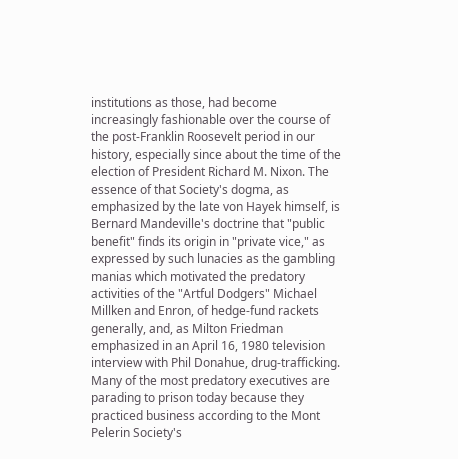institutions as those, had become increasingly fashionable over the course of the post-Franklin Roosevelt period in our history, especially since about the time of the election of President Richard M. Nixon. The essence of that Society's dogma, as emphasized by the late von Hayek himself, is Bernard Mandeville's doctrine that "public benefit" finds its origin in "private vice," as expressed by such lunacies as the gambling manias which motivated the predatory activities of the "Artful Dodgers" Michael Millken and Enron, of hedge-fund rackets generally, and, as Milton Friedman emphasized in an April 16, 1980 television interview with Phil Donahue, drug-trafficking. Many of the most predatory executives are parading to prison today because they practiced business according to the Mont Pelerin Society's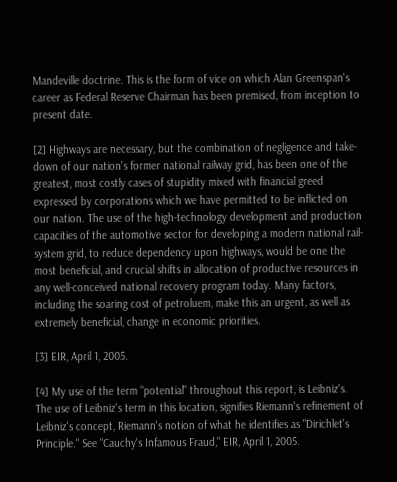Mandeville doctrine. This is the form of vice on which Alan Greenspan's career as Federal Reserve Chairman has been premised, from inception to present date.

[2] Highways are necessary, but the combination of negligence and take-down of our nation's former national railway grid, has been one of the greatest, most costly cases of stupidity mixed with financial greed expressed by corporations which we have permitted to be inflicted on our nation. The use of the high-technology development and production capacities of the automotive sector for developing a modern national rail-system grid, to reduce dependency upon highways, would be one the most beneficial, and crucial shifts in allocation of productive resources in any well-conceived national recovery program today. Many factors, including the soaring cost of petroluem, make this an urgent, as well as extremely beneficial, change in economic priorities.

[3] EIR, April 1, 2005.

[4] My use of the term "potential" throughout this report, is Leibniz's. The use of Leibniz's term in this location, signifies Riemann's refinement of Leibniz's concept, Riemann's notion of what he identifies as "Dirichlet's Principle." See "Cauchy's Infamous Fraud," EIR, April 1, 2005.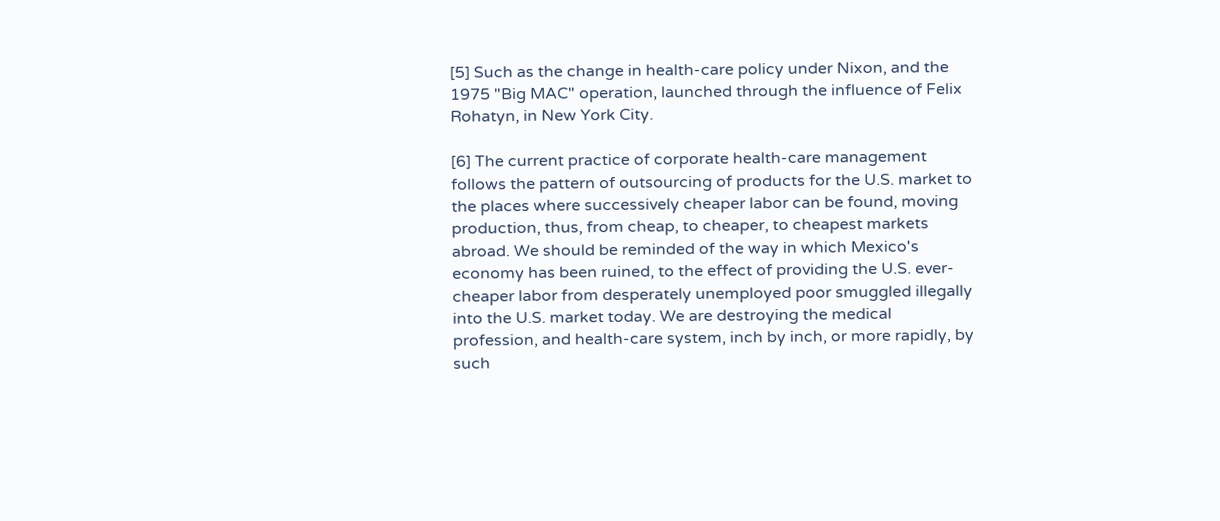[5] Such as the change in health-care policy under Nixon, and the 1975 "Big MAC" operation, launched through the influence of Felix Rohatyn, in New York City.

[6] The current practice of corporate health-care management follows the pattern of outsourcing of products for the U.S. market to the places where successively cheaper labor can be found, moving production, thus, from cheap, to cheaper, to cheapest markets abroad. We should be reminded of the way in which Mexico's economy has been ruined, to the effect of providing the U.S. ever-cheaper labor from desperately unemployed poor smuggled illegally into the U.S. market today. We are destroying the medical profession, and health-care system, inch by inch, or more rapidly, by such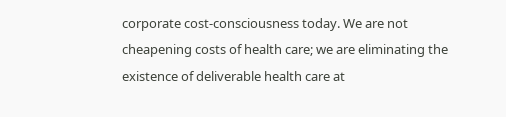corporate cost-consciousness today. We are not cheapening costs of health care; we are eliminating the existence of deliverable health care at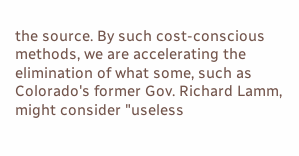the source. By such cost-conscious methods, we are accelerating the elimination of what some, such as Colorado's former Gov. Richard Lamm, might consider "useless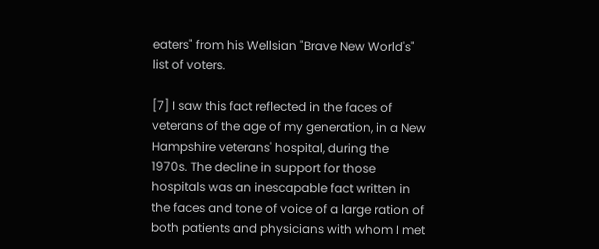eaters" from his Wellsian "Brave New World's" list of voters.

[7] I saw this fact reflected in the faces of veterans of the age of my generation, in a New Hampshire veterans' hospital, during the 1970s. The decline in support for those hospitals was an inescapable fact written in the faces and tone of voice of a large ration of both patients and physicians with whom I met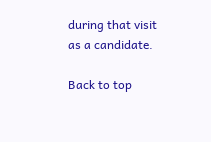during that visit as a candidate.

Back to top